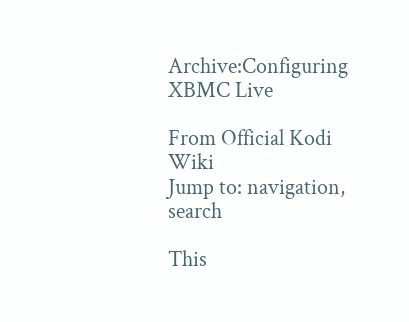Archive:Configuring XBMC Live

From Official Kodi Wiki
Jump to: navigation, search

This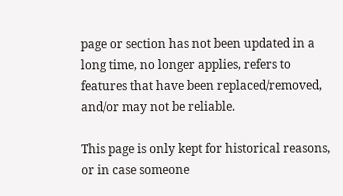page or section has not been updated in a long time, no longer applies, refers to features that have been replaced/removed, and/or may not be reliable.

This page is only kept for historical reasons, or in case someone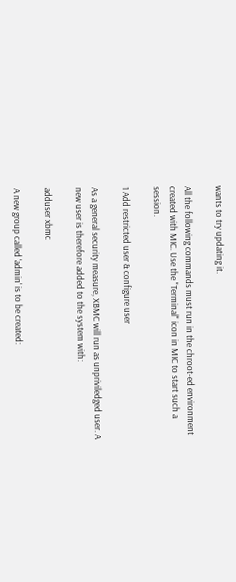wants to try updating it.

All the following commands must run in the chroot-ed environment created with MIC. Use the "Terminal" icon in MIC to start such a session.

1 Add restricted user & configure user

As a general security measure, XBMC will run as unpriviledged user. A new user is therefore added to the system with:

adduser xbmc

A new group called 'admin' is to be created: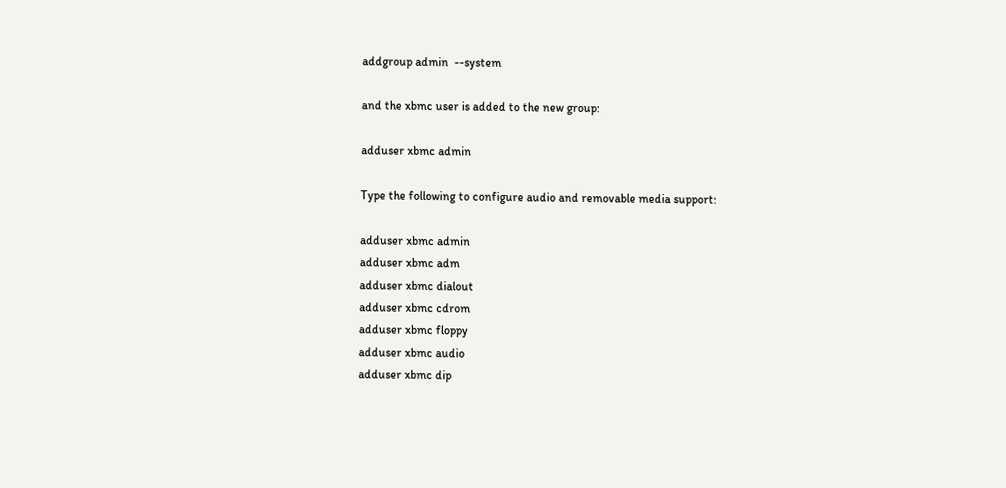addgroup admin  --system

and the xbmc user is added to the new group:

adduser xbmc admin

Type the following to configure audio and removable media support:

adduser xbmc admin
adduser xbmc adm
adduser xbmc dialout
adduser xbmc cdrom
adduser xbmc floppy
adduser xbmc audio
adduser xbmc dip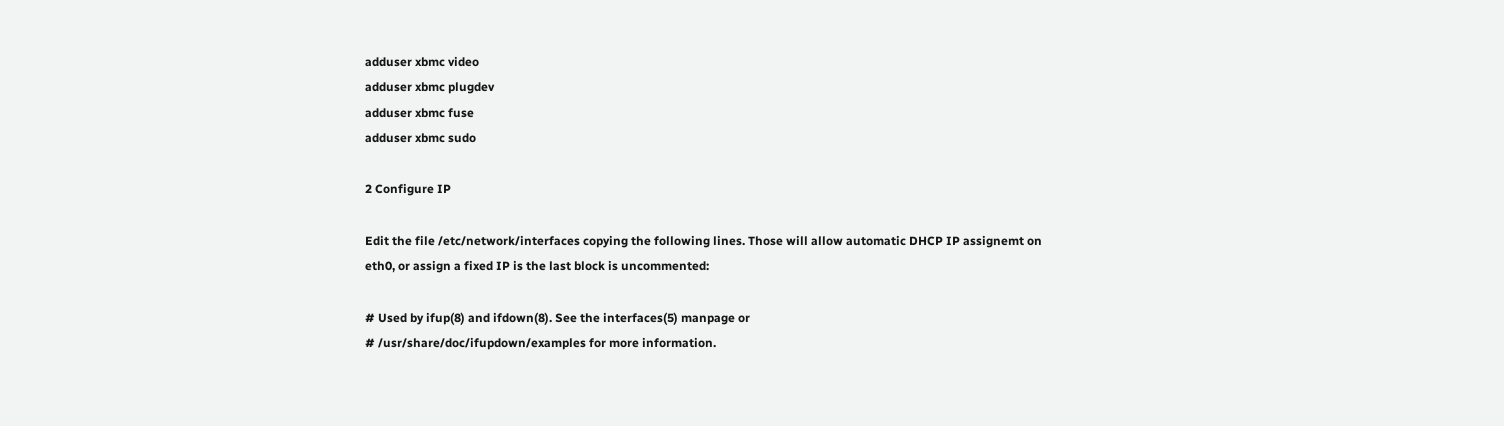adduser xbmc video
adduser xbmc plugdev
adduser xbmc fuse
adduser xbmc sudo

2 Configure IP

Edit the file /etc/network/interfaces copying the following lines. Those will allow automatic DHCP IP assignemt on eth0, or assign a fixed IP is the last block is uncommented:

# Used by ifup(8) and ifdown(8). See the interfaces(5) manpage or
# /usr/share/doc/ifupdown/examples for more information.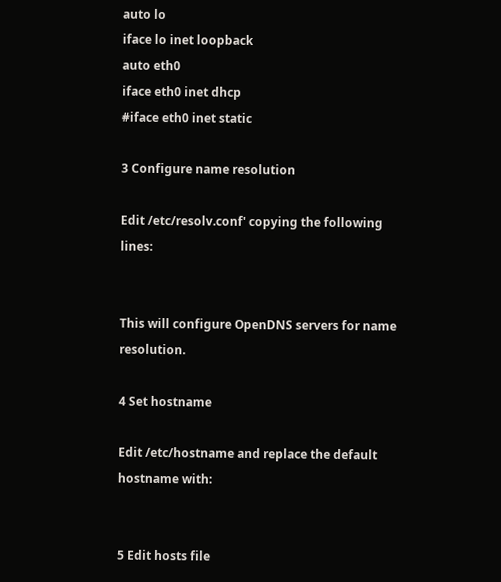auto lo
iface lo inet loopback
auto eth0
iface eth0 inet dhcp
#iface eth0 inet static

3 Configure name resolution

Edit /etc/resolv.conf' copying the following lines:


This will configure OpenDNS servers for name resolution.

4 Set hostname

Edit /etc/hostname and replace the default hostname with:


5 Edit hosts file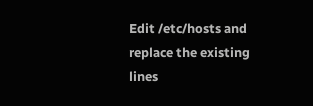Edit /etc/hosts and replace the existing lines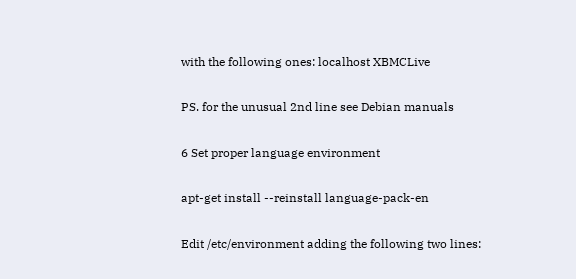with the following ones: localhost XBMCLive

PS. for the unusual 2nd line see Debian manuals

6 Set proper language environment

apt-get install --reinstall language-pack-en

Edit /etc/environment adding the following two lines: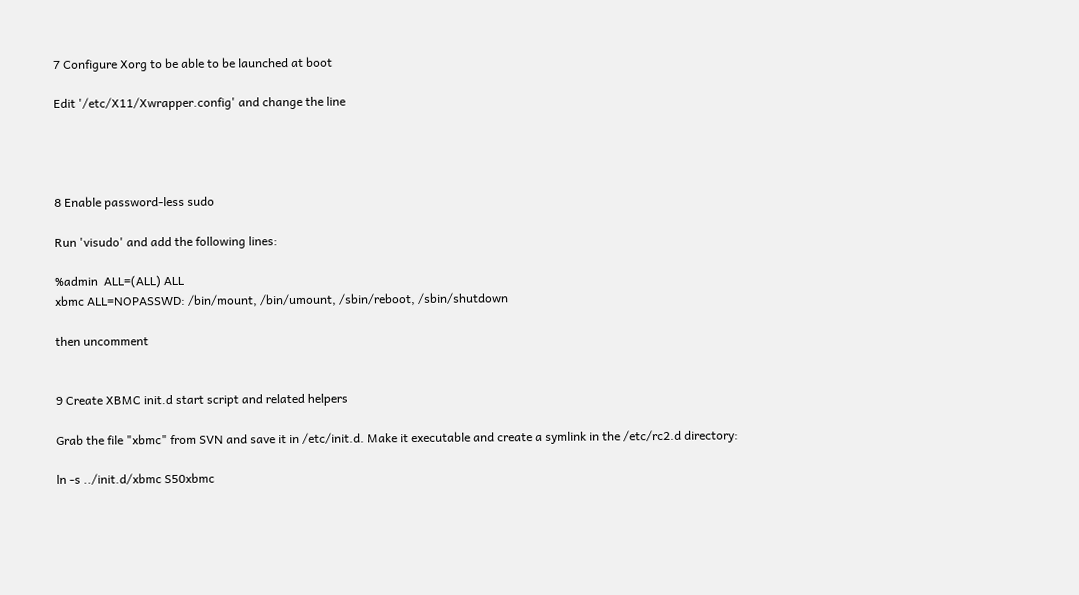7 Configure Xorg to be able to be launched at boot

Edit '/etc/X11/Xwrapper.config' and change the line




8 Enable password-less sudo

Run 'visudo' and add the following lines:

%admin  ALL=(ALL) ALL
xbmc ALL=NOPASSWD: /bin/mount, /bin/umount, /sbin/reboot, /sbin/shutdown

then uncomment


9 Create XBMC init.d start script and related helpers

Grab the file "xbmc" from SVN and save it in /etc/init.d. Make it executable and create a symlink in the /etc/rc2.d directory:

ln -s ../init.d/xbmc S50xbmc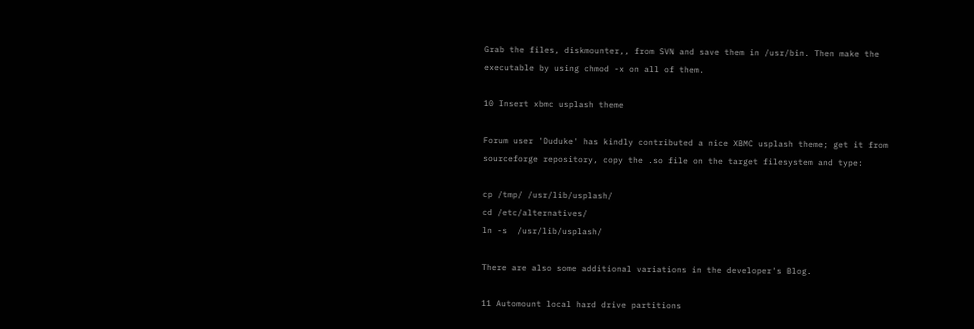Grab the files, diskmounter,, from SVN and save them in /usr/bin. Then make the executable by using chmod -x on all of them.

10 Insert xbmc usplash theme

Forum user 'Duduke' has kindly contributed a nice XBMC usplash theme; get it from sourceforge repository, copy the .so file on the target filesystem and type:

cp /tmp/ /usr/lib/usplash/
cd /etc/alternatives/
ln -s  /usr/lib/usplash/

There are also some additional variations in the developer's Blog.

11 Automount local hard drive partitions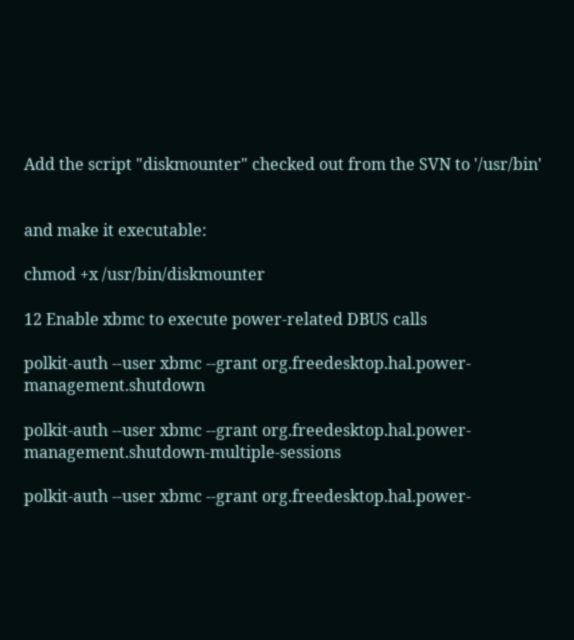Add the script "diskmounter" checked out from the SVN to '/usr/bin'


and make it executable:

chmod +x /usr/bin/diskmounter

12 Enable xbmc to execute power-related DBUS calls

polkit-auth --user xbmc --grant org.freedesktop.hal.power-management.shutdown

polkit-auth --user xbmc --grant org.freedesktop.hal.power-management.shutdown-multiple-sessions

polkit-auth --user xbmc --grant org.freedesktop.hal.power-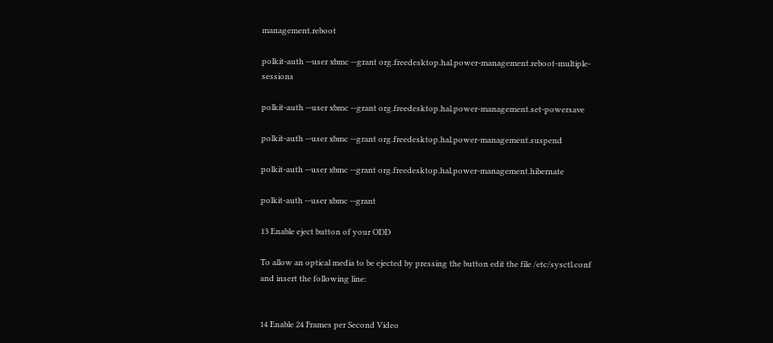management.reboot

polkit-auth --user xbmc --grant org.freedesktop.hal.power-management.reboot-multiple-sessions

polkit-auth --user xbmc --grant org.freedesktop.hal.power-management.set-powersave

polkit-auth --user xbmc --grant org.freedesktop.hal.power-management.suspend

polkit-auth --user xbmc --grant org.freedesktop.hal.power-management.hibernate

polkit-auth --user xbmc --grant

13 Enable eject button of your ODD

To allow an optical media to be ejected by pressing the button edit the file /etc/sysctl.conf and insert the following line:


14 Enable 24 Frames per Second Video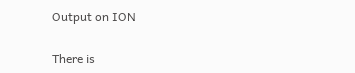Output on ION

There is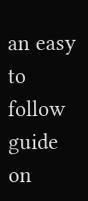an easy to follow guide on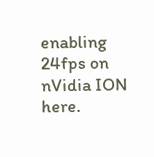enabling 24fps on nVidia ION here.